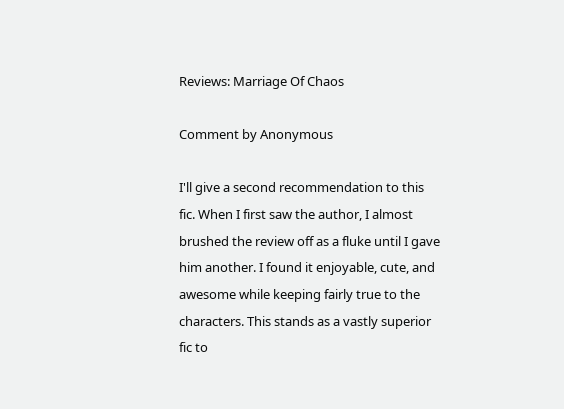Reviews: Marriage Of Chaos

Comment by Anonymous

I'll give a second recommendation to this fic. When I first saw the author, I almost brushed the review off as a fluke until I gave him another. I found it enjoyable, cute, and awesome while keeping fairly true to the characters. This stands as a vastly superior fic to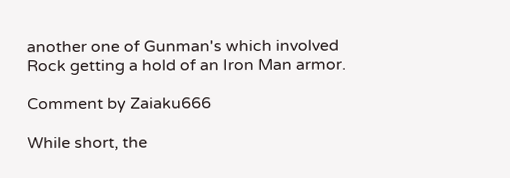another one of Gunman's which involved Rock getting a hold of an Iron Man armor.

Comment by Zaiaku666

While short, the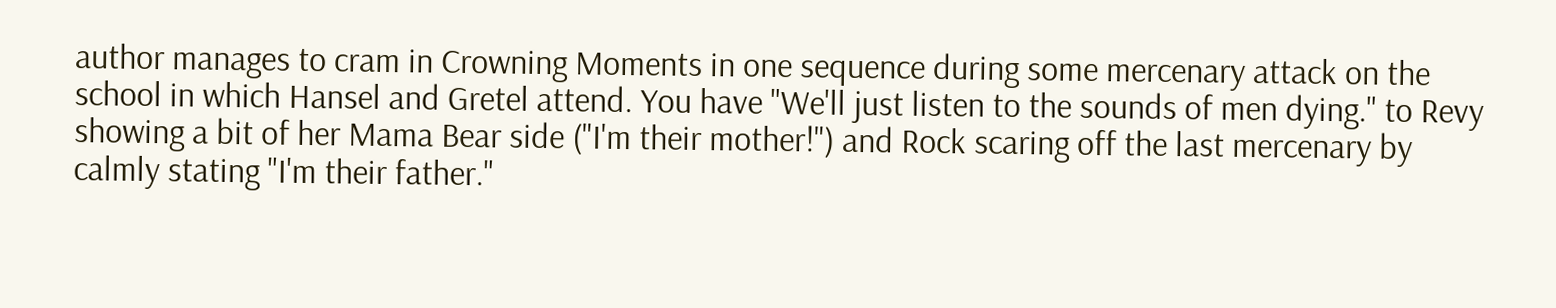author manages to cram in Crowning Moments in one sequence during some mercenary attack on the school in which Hansel and Gretel attend. You have "We'll just listen to the sounds of men dying." to Revy showing a bit of her Mama Bear side ("I'm their mother!") and Rock scaring off the last mercenary by calmly stating "I'm their father."